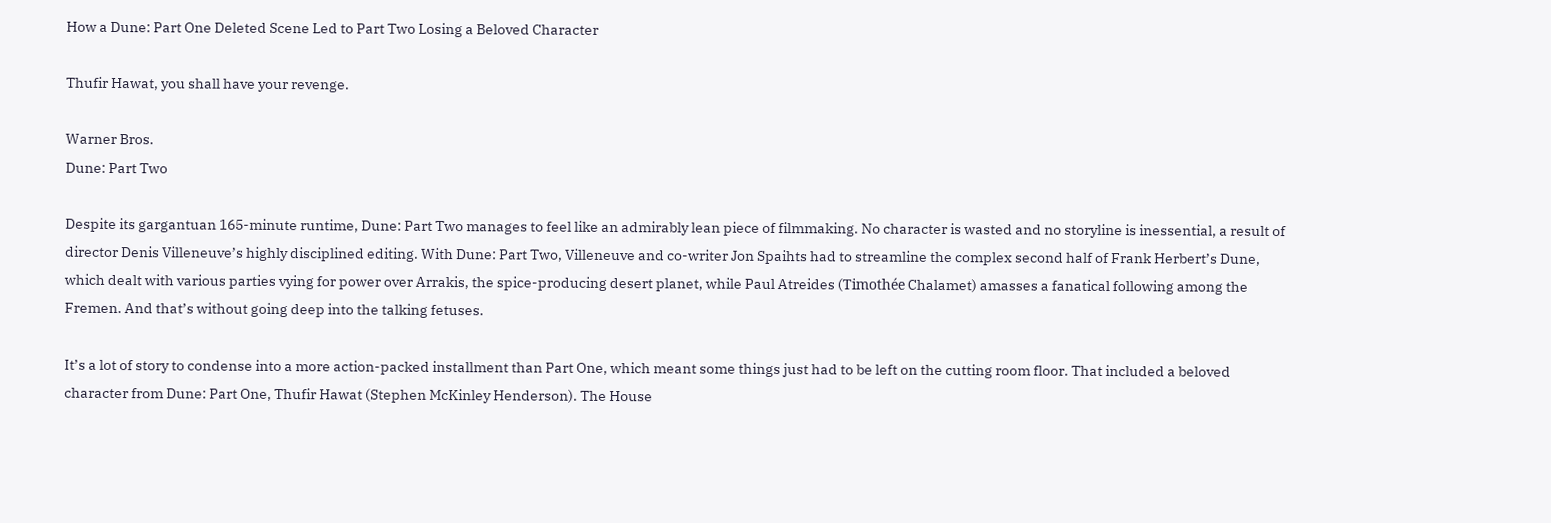How a Dune: Part One Deleted Scene Led to Part Two Losing a Beloved Character

Thufir Hawat, you shall have your revenge.

Warner Bros.
Dune: Part Two

Despite its gargantuan 165-minute runtime, Dune: Part Two manages to feel like an admirably lean piece of filmmaking. No character is wasted and no storyline is inessential, a result of director Denis Villeneuve’s highly disciplined editing. With Dune: Part Two, Villeneuve and co-writer Jon Spaihts had to streamline the complex second half of Frank Herbert’s Dune, which dealt with various parties vying for power over Arrakis, the spice-producing desert planet, while Paul Atreides (Timothée Chalamet) amasses a fanatical following among the Fremen. And that’s without going deep into the talking fetuses.

It’s a lot of story to condense into a more action-packed installment than Part One, which meant some things just had to be left on the cutting room floor. That included a beloved character from Dune: Part One, Thufir Hawat (Stephen McKinley Henderson). The House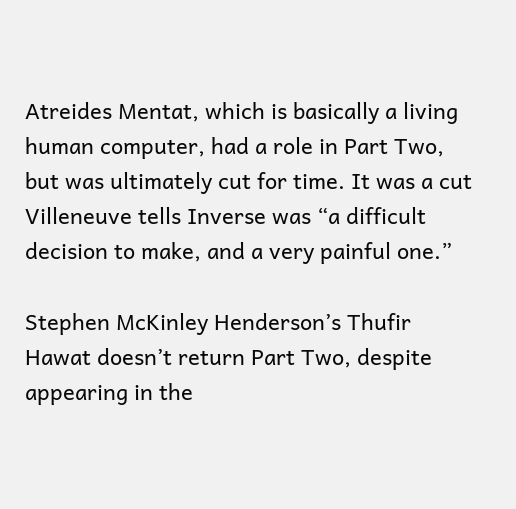Atreides Mentat, which is basically a living human computer, had a role in Part Two, but was ultimately cut for time. It was a cut Villeneuve tells Inverse was “a difficult decision to make, and a very painful one.”

Stephen McKinley Henderson’s Thufir Hawat doesn’t return Part Two, despite appearing in the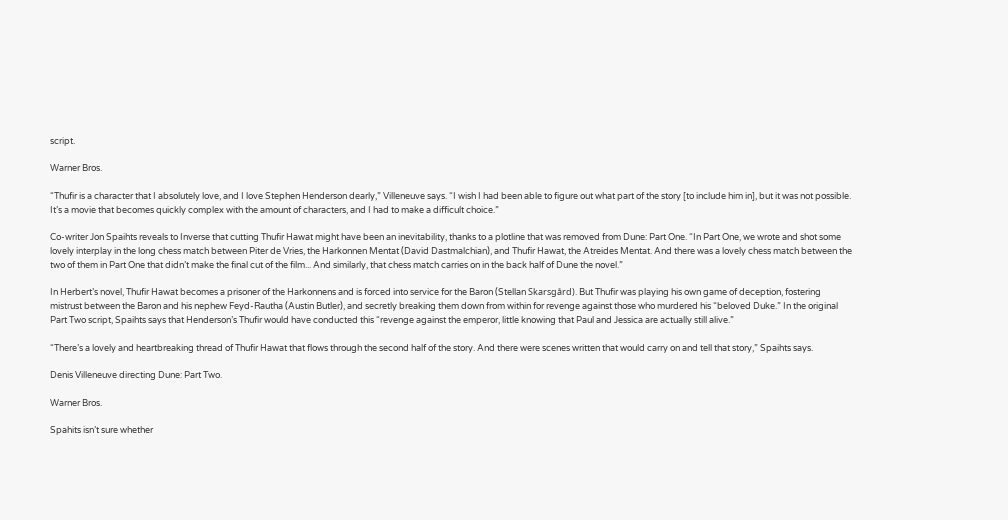script.

Warner Bros.

“Thufir is a character that I absolutely love, and I love Stephen Henderson dearly,” Villeneuve says. “I wish I had been able to figure out what part of the story [to include him in], but it was not possible. It’s a movie that becomes quickly complex with the amount of characters, and I had to make a difficult choice.”

Co-writer Jon Spaihts reveals to Inverse that cutting Thufir Hawat might have been an inevitability, thanks to a plotline that was removed from Dune: Part One. “In Part One, we wrote and shot some lovely interplay in the long chess match between Piter de Vries, the Harkonnen Mentat (David Dastmalchian), and Thufir Hawat, the Atreides Mentat. And there was a lovely chess match between the two of them in Part One that didn’t make the final cut of the film... And similarly, that chess match carries on in the back half of Dune the novel.”

In Herbert’s novel, Thufir Hawat becomes a prisoner of the Harkonnens and is forced into service for the Baron (Stellan Skarsgård). But Thufir was playing his own game of deception, fostering mistrust between the Baron and his nephew Feyd-Rautha (Austin Butler), and secretly breaking them down from within for revenge against those who murdered his “beloved Duke.” In the original Part Two script, Spaihts says that Henderson’s Thufir would have conducted this “revenge against the emperor, little knowing that Paul and Jessica are actually still alive.”

“There’s a lovely and heartbreaking thread of Thufir Hawat that flows through the second half of the story. And there were scenes written that would carry on and tell that story,” Spaihts says.

Denis Villeneuve directing Dune: Part Two.

Warner Bros.

Spahits isn’t sure whether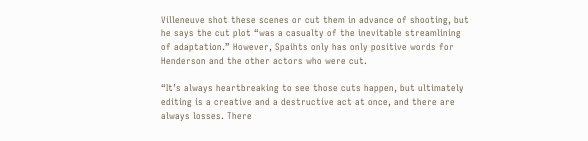Villeneuve shot these scenes or cut them in advance of shooting, but he says the cut plot “was a casualty of the inevitable streamlining of adaptation.” However, Spaihts only has only positive words for Henderson and the other actors who were cut.

“It’s always heartbreaking to see those cuts happen, but ultimately editing is a creative and a destructive act at once, and there are always losses. There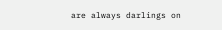are always darlings on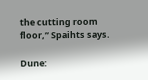the cutting room floor,” Spaihts says.

Dune: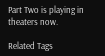Part Two is playing in theaters now.

Related Tags